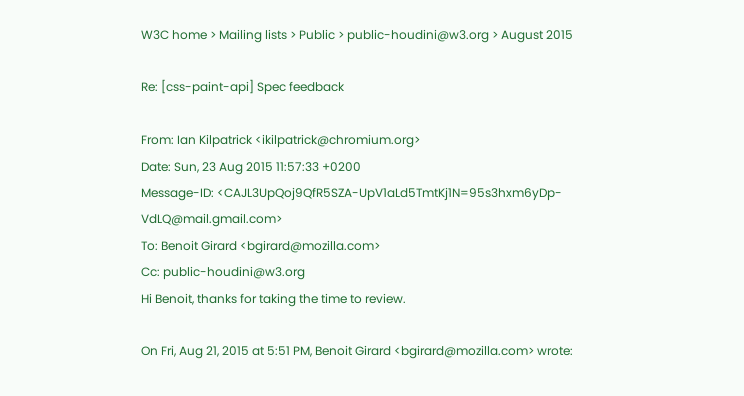W3C home > Mailing lists > Public > public-houdini@w3.org > August 2015

Re: [css-paint-api] Spec feedback

From: Ian Kilpatrick <ikilpatrick@chromium.org>
Date: Sun, 23 Aug 2015 11:57:33 +0200
Message-ID: <CAJL3UpQoj9QfR5SZA-UpV1aLd5TmtKj1N=95s3hxm6yDp-VdLQ@mail.gmail.com>
To: Benoit Girard <bgirard@mozilla.com>
Cc: public-houdini@w3.org
Hi Benoit, thanks for taking the time to review.

On Fri, Aug 21, 2015 at 5:51 PM, Benoit Girard <bgirard@mozilla.com> wrote: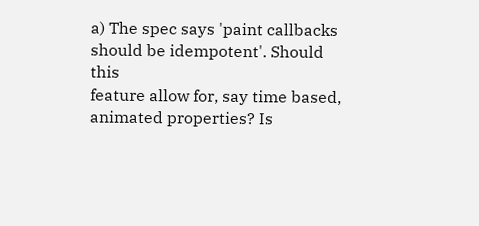a) The spec says 'paint callbacks should be idempotent'. Should this
feature allow for, say time based, animated properties? Is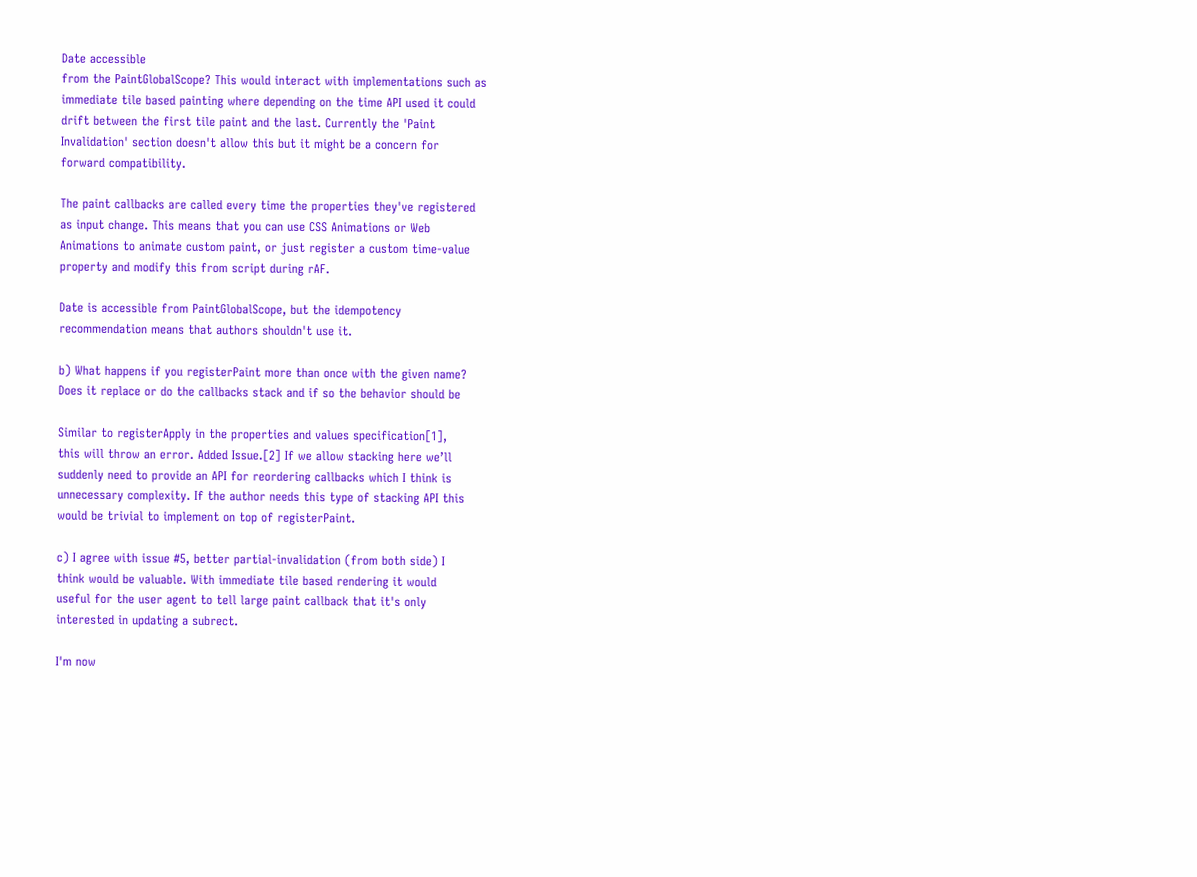Date accessible
from the PaintGlobalScope? This would interact with implementations such as
immediate tile based painting where depending on the time API used it could
drift between the first tile paint and the last. Currently the 'Paint
Invalidation' section doesn't allow this but it might be a concern for
forward compatibility.

The paint callbacks are called every time the properties they've registered
as input change. This means that you can use CSS Animations or Web
Animations to animate custom paint, or just register a custom time-value
property and modify this from script during rAF.

Date is accessible from PaintGlobalScope, but the idempotency
recommendation means that authors shouldn't use it.

b) What happens if you registerPaint more than once with the given name?
Does it replace or do the callbacks stack and if so the behavior should be

Similar to registerApply in the properties and values specification[1],
this will throw an error. Added Issue.[2] If we allow stacking here we’ll
suddenly need to provide an API for reordering callbacks which I think is
unnecessary complexity. If the author needs this type of stacking API this
would be trivial to implement on top of registerPaint.

c) I agree with issue #5, better partial-invalidation (from both side) I
think would be valuable. With immediate tile based rendering it would
useful for the user agent to tell large paint callback that it's only
interested in updating a subrect.

I'm now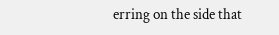erring on the side that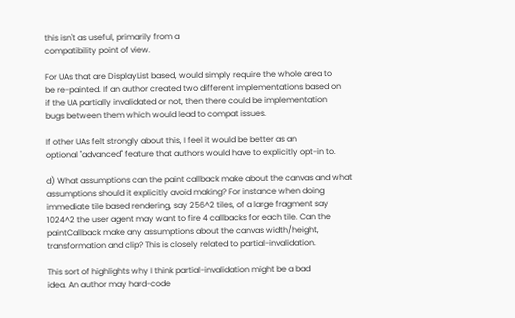this isn't as useful, primarily from a
compatibility point of view.

For UAs that are DisplayList based, would simply require the whole area to
be re-painted. If an author created two different implementations based on
if the UA partially invalidated or not, then there could be implementation
bugs between them which would lead to compat issues.

If other UAs felt strongly about this, I feel it would be better as an
optional "advanced" feature that authors would have to explicitly opt-in to.

d) What assumptions can the paint callback make about the canvas and what
assumptions should it explicitly avoid making? For instance when doing
immediate tile based rendering, say 256^2 tiles, of a large fragment say
1024^2 the user agent may want to fire 4 callbacks for each tile. Can the
paintCallback make any assumptions about the canvas width/height,
transformation and clip? This is closely related to partial-invalidation.

This sort of highlights why I think partial-invalidation might be a bad
idea. An author may hard-code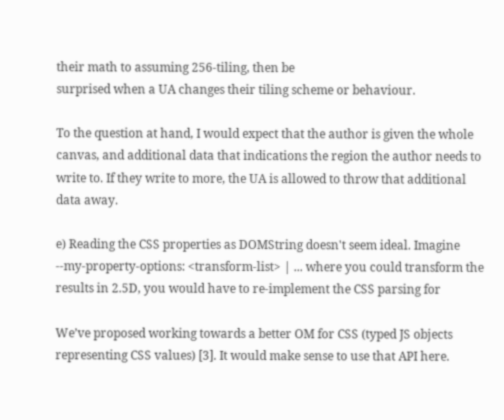their math to assuming 256-tiling, then be
surprised when a UA changes their tiling scheme or behaviour.

To the question at hand, I would expect that the author is given the whole
canvas, and additional data that indications the region the author needs to
write to. If they write to more, the UA is allowed to throw that additional
data away.

e) Reading the CSS properties as DOMString doesn't seem ideal. Imagine
--my-property-options: <transform-list> | ... where you could transform the
results in 2.5D, you would have to re-implement the CSS parsing for

We’ve proposed working towards a better OM for CSS (typed JS objects
representing CSS values) [3]. It would make sense to use that API here.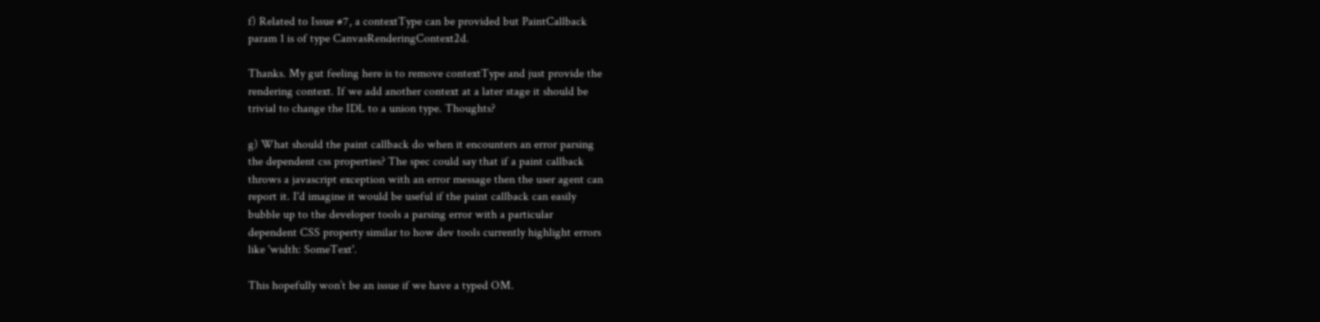f) Related to Issue #7, a contextType can be provided but PaintCallback
param 1 is of type CanvasRenderingContext2d.

Thanks. My gut feeling here is to remove contextType and just provide the
rendering context. If we add another context at a later stage it should be
trivial to change the IDL to a union type. Thoughts?

g) What should the paint callback do when it encounters an error parsing
the dependent css properties? The spec could say that if a paint callback
throws a javascript exception with an error message then the user agent can
report it. I'd imagine it would be useful if the paint callback can easily
bubble up to the developer tools a parsing error with a particular
dependent CSS property similar to how dev tools currently highlight errors
like 'width: SomeText'.

This hopefully won’t be an issue if we have a typed OM.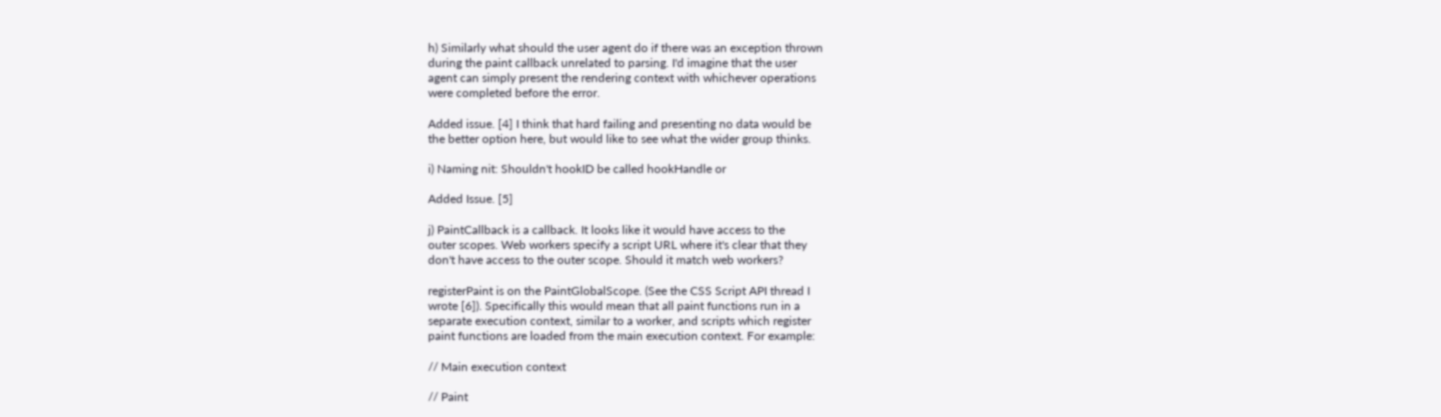h) Similarly what should the user agent do if there was an exception thrown
during the paint callback unrelated to parsing. I'd imagine that the user
agent can simply present the rendering context with whichever operations
were completed before the error.

Added issue. [4] I think that hard failing and presenting no data would be
the better option here, but would like to see what the wider group thinks.

i) Naming nit: Shouldn't hookID be called hookHandle or

Added Issue. [5]

j) PaintCallback is a callback. It looks like it would have access to the
outer scopes. Web workers specify a script URL where it's clear that they
don't have access to the outer scope. Should it match web workers?

registerPaint is on the PaintGlobalScope. (See the CSS Script API thread I
wrote [6]). Specifically this would mean that all paint functions run in a
separate execution context, similar to a worker, and scripts which register
paint functions are loaded from the main execution context. For example:

// Main execution context

// Paint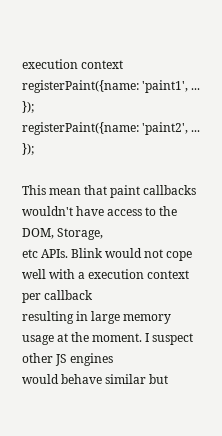execution context
registerPaint({name: 'paint1', ... });
registerPaint({name: 'paint2', ... });

This mean that paint callbacks wouldn't have access to the DOM, Storage,
etc APIs. Blink would not cope well with a execution context per callback
resulting in large memory usage at the moment. I suspect other JS engines
would behave similar but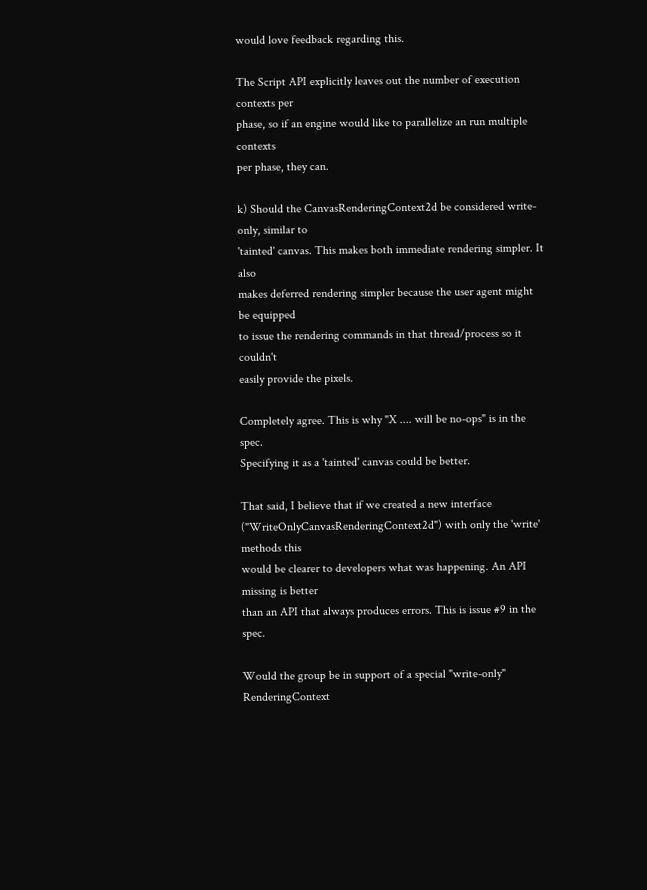would love feedback regarding this.

The Script API explicitly leaves out the number of execution contexts per
phase, so if an engine would like to parallelize an run multiple contexts
per phase, they can.

k) Should the CanvasRenderingContext2d be considered write-only, similar to
'tainted' canvas. This makes both immediate rendering simpler. It also
makes deferred rendering simpler because the user agent might be equipped
to issue the rendering commands in that thread/process so it couldn't
easily provide the pixels.

Completely agree. This is why "X .... will be no-ops" is in the spec.
Specifying it as a 'tainted' canvas could be better.

That said, I believe that if we created a new interface
("WriteOnlyCanvasRenderingContext2d") with only the 'write' methods this
would be clearer to developers what was happening. An API missing is better
than an API that always produces errors. This is issue #9 in the spec.

Would the group be in support of a special "write-only" RenderingContext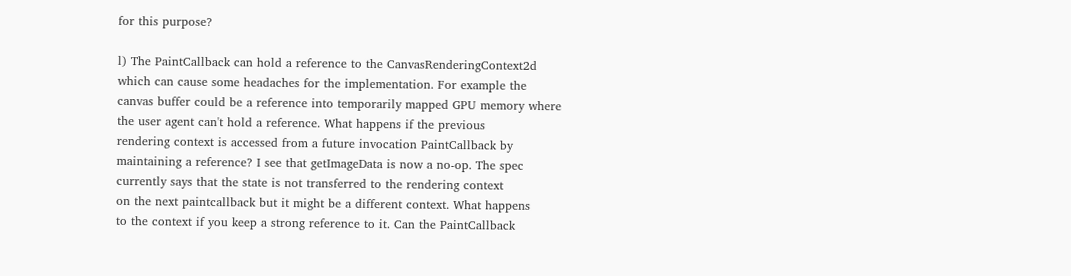for this purpose?

l) The PaintCallback can hold a reference to the CanvasRenderingContext2d
which can cause some headaches for the implementation. For example the
canvas buffer could be a reference into temporarily mapped GPU memory where
the user agent can't hold a reference. What happens if the previous
rendering context is accessed from a future invocation PaintCallback by
maintaining a reference? I see that getImageData is now a no-op. The spec
currently says that the state is not transferred to the rendering context
on the next paintcallback but it might be a different context. What happens
to the context if you keep a strong reference to it. Can the PaintCallback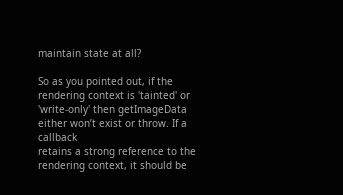maintain state at all?

So as you pointed out, if the rendering context is 'tainted' or
'write-only' then getImageData either won’t exist or throw. If a callback
retains a strong reference to the rendering context, it should be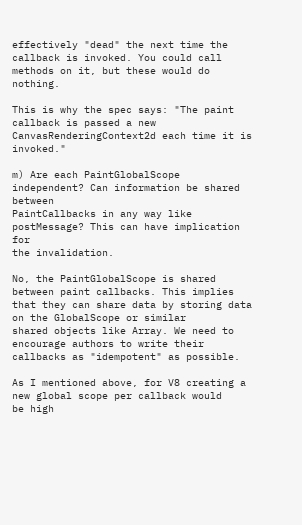effectively "dead" the next time the callback is invoked. You could call
methods on it, but these would do nothing.

This is why the spec says: "The paint callback is passed a new
CanvasRenderingContext2d each time it is invoked."

m) Are each PaintGlobalScope independent? Can information be shared between
PaintCallbacks in any way like postMessage? This can have implication for
the invalidation.

No, the PaintGlobalScope is shared between paint callbacks. This implies
that they can share data by storing data on the GlobalScope or similar
shared objects like Array. We need to encourage authors to write their
callbacks as "idempotent" as possible.

As I mentioned above, for V8 creating a new global scope per callback would
be high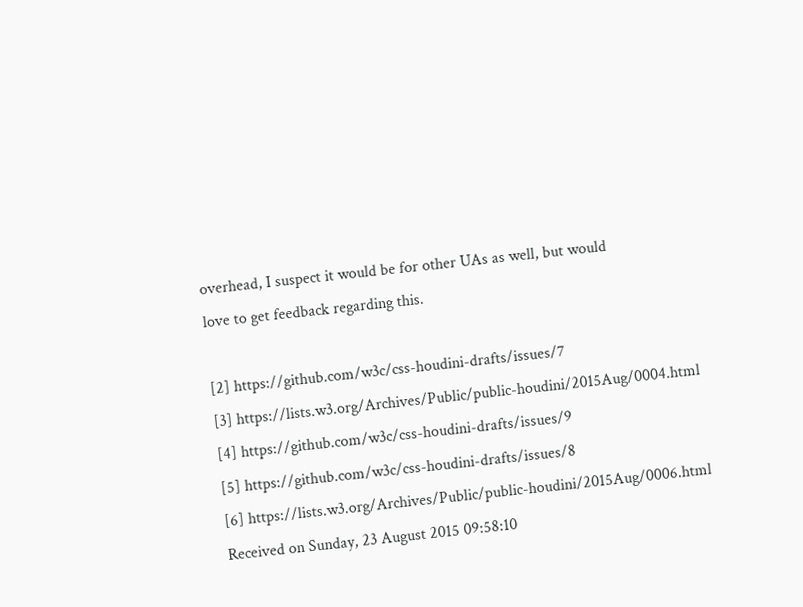overhead, I suspect it would be for other UAs as well, but would
love to get feedback regarding this.

[2] https://github.com/w3c/css-houdini-drafts/issues/7
[3] https://lists.w3.org/Archives/Public/public-houdini/2015Aug/0004.html
[4] https://github.com/w3c/css-houdini-drafts/issues/9
[5] https://github.com/w3c/css-houdini-drafts/issues/8
[6] https://lists.w3.org/Archives/Public/public-houdini/2015Aug/0006.html
Received on Sunday, 23 August 2015 09:58:10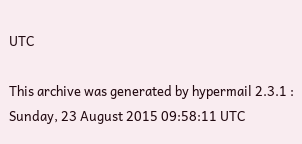UTC

This archive was generated by hypermail 2.3.1 : Sunday, 23 August 2015 09:58:11 UTC